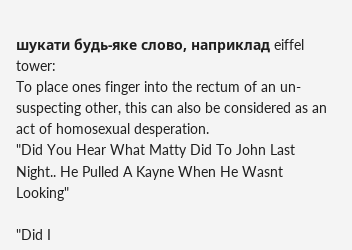шукати будь-яке слово, наприклад eiffel tower:
To place ones finger into the rectum of an un-suspecting other, this can also be considered as an act of homosexual desperation.
"Did You Hear What Matty Did To John Last Night.. He Pulled A Kayne When He Wasnt Looking"

"Did I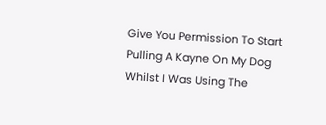Give You Permission To Start Pulling A Kayne On My Dog Whilst I Was Using The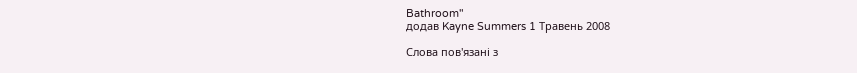Bathroom"
додав Kayne Summers 1 Травень 2008

Слова пов'язані з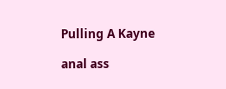Pulling A Kayne

anal ass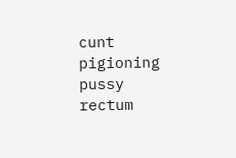cunt pigioning pussy rectum